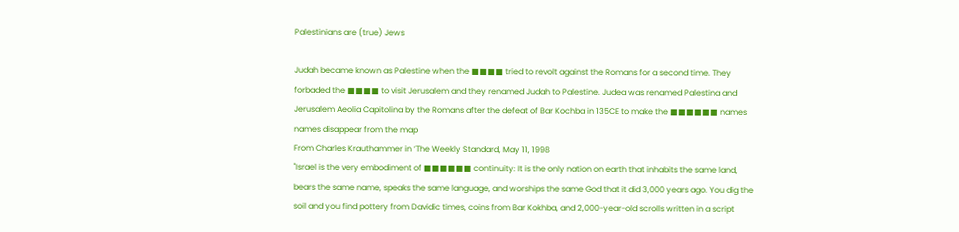Palestinians are (true) Jews

Judah became known as Palestine when the ■■■■ tried to revolt against the Romans for a second time. They forbaded the ■■■■ to visit Jerusalem and they renamed Judah to Palestine. Judea was renamed Palestina and Jerusalem Aeolia Capitolina by the Romans after the defeat of Bar Kochba in 135CE to make the ■■■■■■ names names disappear from the map
From Charles Krauthammer in ‘The Weekly Standard, May 11, 1998
"Israel is the very embodiment of ■■■■■■ continuity: It is the only nation on earth that inhabits the same land, bears the same name, speaks the same language, and worships the same God that it did 3,000 years ago. You dig the soil and you find pottery from Davidic times, coins from Bar Kokhba, and 2,000-year-old scrolls written in a script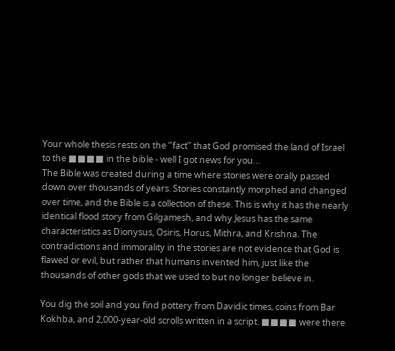Your whole thesis rests on the ‘‘fact’’ that God promised the land of Israel to the ■■■■ in the bible - well I got news for you…
The Bible was created during a time where stories were orally passed down over thousands of years. Stories constantly morphed and changed over time, and the Bible is a collection of these. This is why it has the nearly identical flood story from Gilgamesh, and why Jesus has the same characteristics as Dionysus, Osiris, Horus, Mithra, and Krishna. The contradictions and immorality in the stories are not evidence that God is flawed or evil, but rather that humans invented him, just like the thousands of other gods that we used to but no longer believe in.

You dig the soil and you find pottery from Davidic times, coins from Bar Kokhba, and 2,000-year-old scrolls written in a script. ■■■■ were there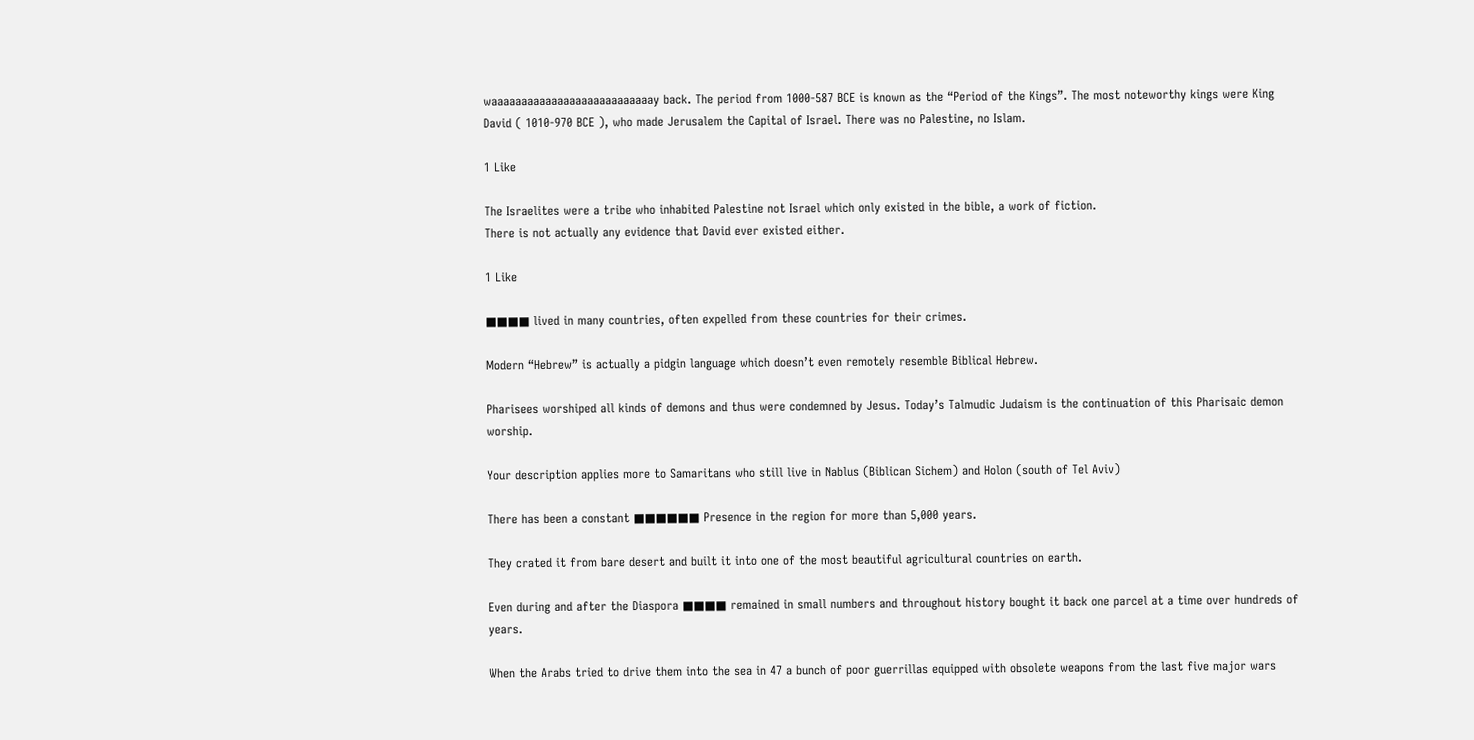waaaaaaaaaaaaaaaaaaaaaaaaaaay back. The period from 1000-587 BCE is known as the “Period of the Kings”. The most noteworthy kings were King David ( 1010-970 BCE ), who made Jerusalem the Capital of Israel. There was no Palestine, no Islam.

1 Like

The Israelites were a tribe who inhabited Palestine not Israel which only existed in the bible, a work of fiction.
There is not actually any evidence that David ever existed either.

1 Like

■■■■ lived in many countries, often expelled from these countries for their crimes.

Modern “Hebrew” is actually a pidgin language which doesn’t even remotely resemble Biblical Hebrew.

Pharisees worshiped all kinds of demons and thus were condemned by Jesus. Today’s Talmudic Judaism is the continuation of this Pharisaic demon worship.

Your description applies more to Samaritans who still live in Nablus (Biblican Sichem) and Holon (south of Tel Aviv)

There has been a constant ■■■■■■ Presence in the region for more than 5,000 years.

They crated it from bare desert and built it into one of the most beautiful agricultural countries on earth.

Even during and after the Diaspora ■■■■ remained in small numbers and throughout history bought it back one parcel at a time over hundreds of years.

When the Arabs tried to drive them into the sea in 47 a bunch of poor guerrillas equipped with obsolete weapons from the last five major wars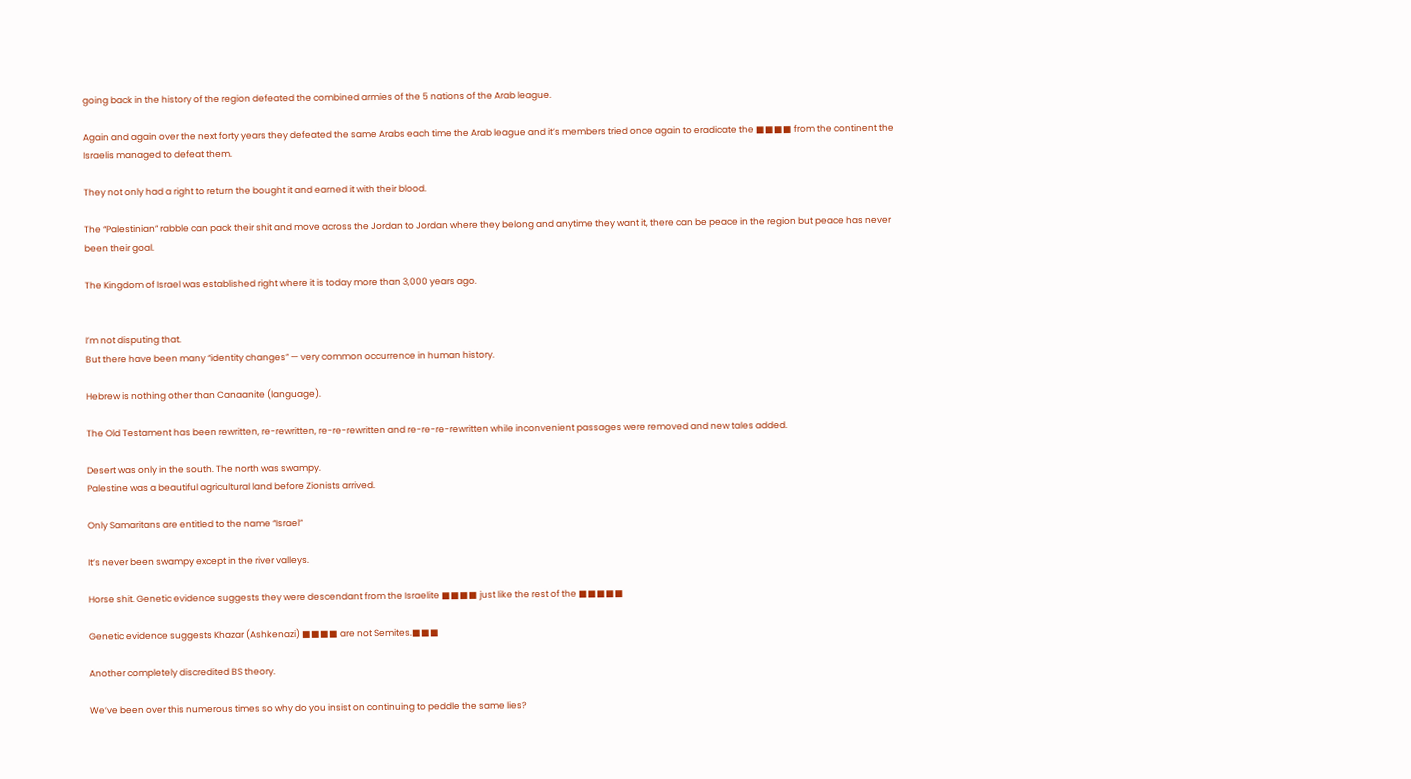going back in the history of the region defeated the combined armies of the 5 nations of the Arab league.

Again and again over the next forty years they defeated the same Arabs each time the Arab league and it’s members tried once again to eradicate the ■■■■ from the continent the Israelis managed to defeat them.

They not only had a right to return the bought it and earned it with their blood.

The “Palestinian” rabble can pack their shit and move across the Jordan to Jordan where they belong and anytime they want it, there can be peace in the region but peace has never been their goal.

The Kingdom of Israel was established right where it is today more than 3,000 years ago.


I’m not disputing that.
But there have been many “identity changes” — very common occurrence in human history.

Hebrew is nothing other than Canaanite (language).

The Old Testament has been rewritten, re-rewritten, re-re-rewritten and re-re-re-rewritten while inconvenient passages were removed and new tales added.

Desert was only in the south. The north was swampy.
Palestine was a beautiful agricultural land before Zionists arrived.

Only Samaritans are entitled to the name “Israel”

It’s never been swampy except in the river valleys.

Horse shit. Genetic evidence suggests they were descendant from the Israelite ■■■■ just like the rest of the ■■■■■

Genetic evidence suggests Khazar (Ashkenazi) ■■■■ are not Semites.■■■

Another completely discredited BS theory.

We’ve been over this numerous times so why do you insist on continuing to peddle the same lies?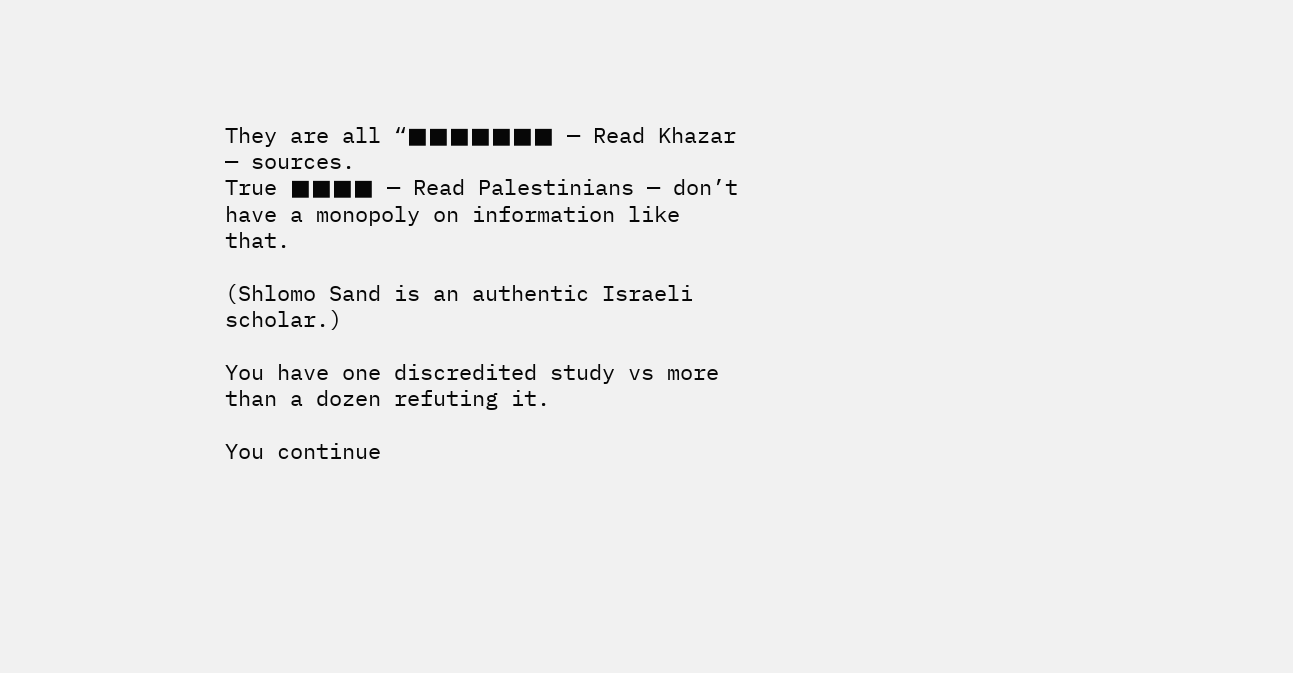They are all “■■■■■■■ — Read Khazar — sources.
True ■■■■ — Read Palestinians — don’t have a monopoly on information like that.

(Shlomo Sand is an authentic Israeli scholar.)

You have one discredited study vs more than a dozen refuting it.

You continue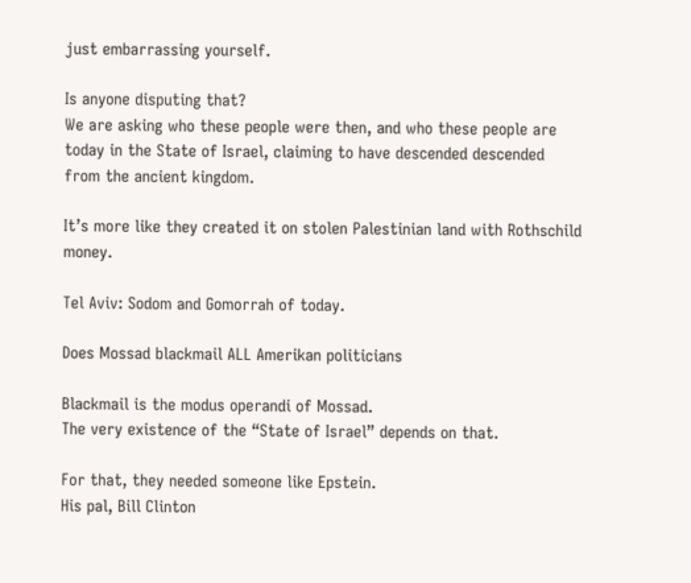just embarrassing yourself.

Is anyone disputing that?
We are asking who these people were then, and who these people are today in the State of Israel, claiming to have descended descended from the ancient kingdom.

It’s more like they created it on stolen Palestinian land with Rothschild money.

Tel Aviv: Sodom and Gomorrah of today.

Does Mossad blackmail ALL Amerikan politicians

Blackmail is the modus operandi of Mossad.
The very existence of the “State of Israel” depends on that.

For that, they needed someone like Epstein.
His pal, Bill Clinton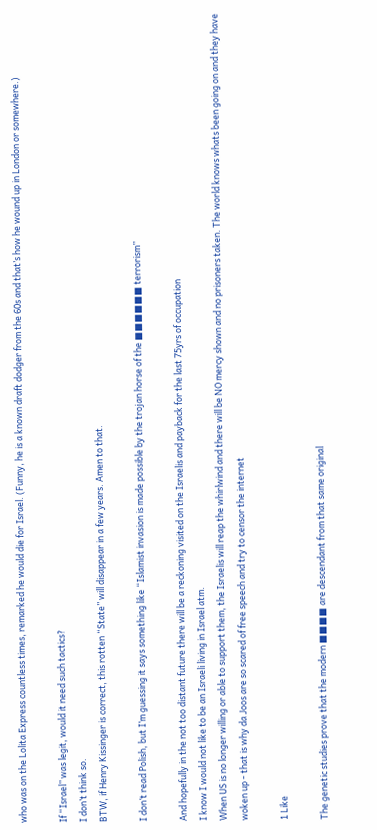who was on the Lolita Express countless times, remarked he would die for Israel. (Funny, he is a known draft dodger from the 60s and that’s how he wound up in London or somewhere.)

If “Israel” was legit, would it need such tactics?
I don’t think so.
BTW, if Henry Kissinger is correct, this rotten “State” will disappear in a few years. Amen to that.

I don’t read Polish, but I’m guessing it says something like “Islamist invasion is made possible by the trojan horse of the ■■■■■■ terrorism”

And hopefully in the not too distant future there will be a reckoning visited on the Israelis and payback for the last 75yrs of occupation
I know I would not like to be an Israeli living in Israel atm.
When US is no longer willing or able to support them, the Israelis will reap the whirlwind and there will be NO mercy shown and no prisoners taken. The world knows whats been going on and they have woken up - that is why da Joos are so scared of free speech and try to censor the internet

1 Like

The genetic studies prove that the modern ■■■■ are descendant from that same original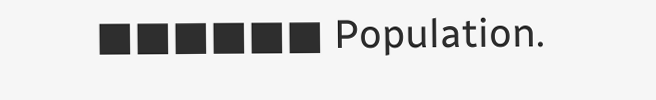■■■■■■ Population.